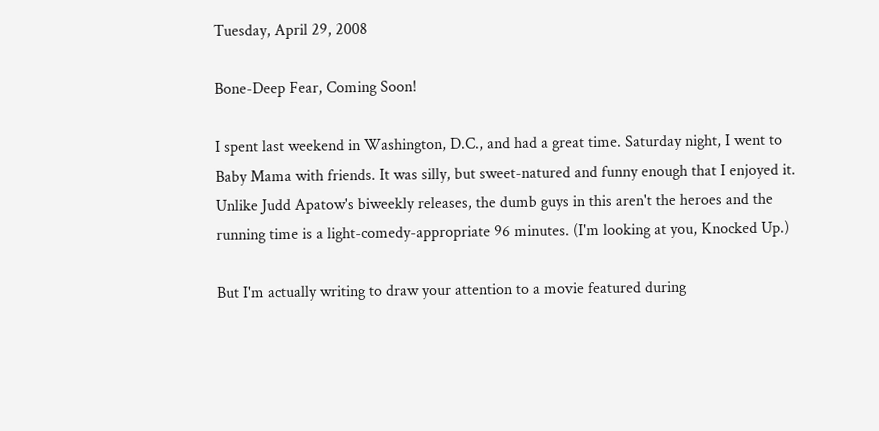Tuesday, April 29, 2008

Bone-Deep Fear, Coming Soon!

I spent last weekend in Washington, D.C., and had a great time. Saturday night, I went to Baby Mama with friends. It was silly, but sweet-natured and funny enough that I enjoyed it. Unlike Judd Apatow's biweekly releases, the dumb guys in this aren't the heroes and the running time is a light-comedy-appropriate 96 minutes. (I'm looking at you, Knocked Up.)

But I'm actually writing to draw your attention to a movie featured during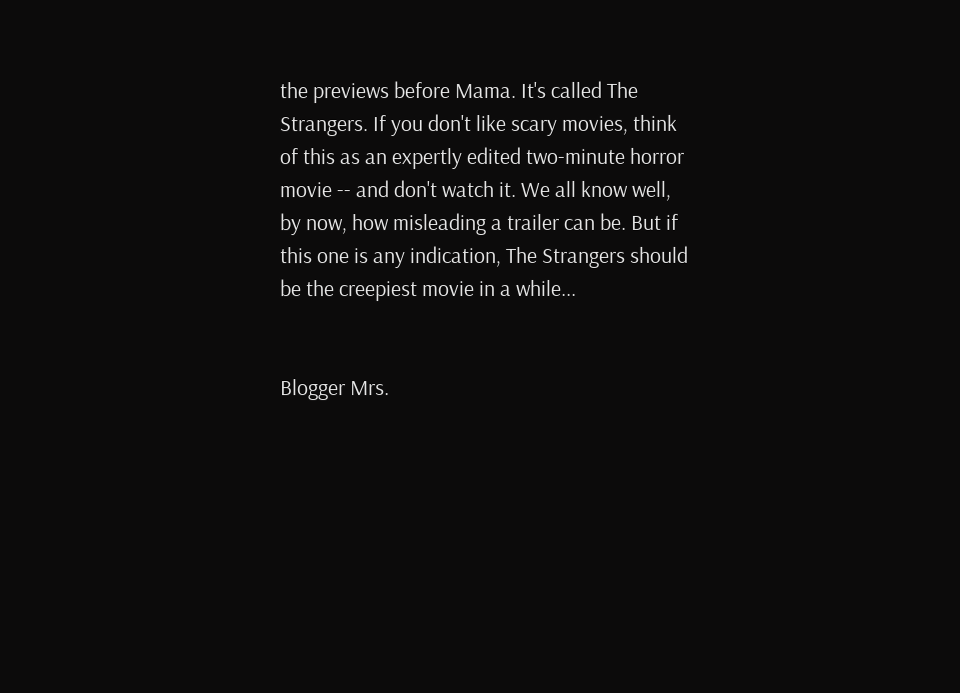the previews before Mama. It's called The Strangers. If you don't like scary movies, think of this as an expertly edited two-minute horror movie -- and don't watch it. We all know well, by now, how misleading a trailer can be. But if this one is any indication, The Strangers should be the creepiest movie in a while...


Blogger Mrs.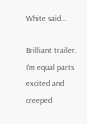White said...

Brilliant trailer. I'm equal parts excited and creeped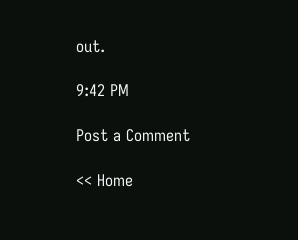out.

9:42 PM

Post a Comment

<< Home